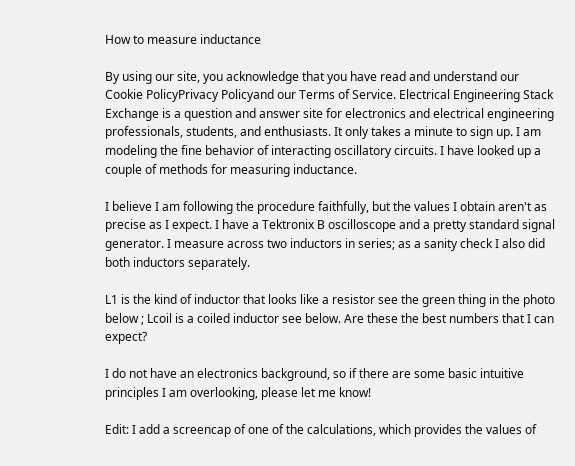How to measure inductance

By using our site, you acknowledge that you have read and understand our Cookie PolicyPrivacy Policyand our Terms of Service. Electrical Engineering Stack Exchange is a question and answer site for electronics and electrical engineering professionals, students, and enthusiasts. It only takes a minute to sign up. I am modeling the fine behavior of interacting oscillatory circuits. I have looked up a couple of methods for measuring inductance.

I believe I am following the procedure faithfully, but the values I obtain aren't as precise as I expect. I have a Tektronix B oscilloscope and a pretty standard signal generator. I measure across two inductors in series; as a sanity check I also did both inductors separately.

L1 is the kind of inductor that looks like a resistor see the green thing in the photo below ; Lcoil is a coiled inductor see below. Are these the best numbers that I can expect?

I do not have an electronics background, so if there are some basic intuitive principles I am overlooking, please let me know!

Edit: I add a screencap of one of the calculations, which provides the values of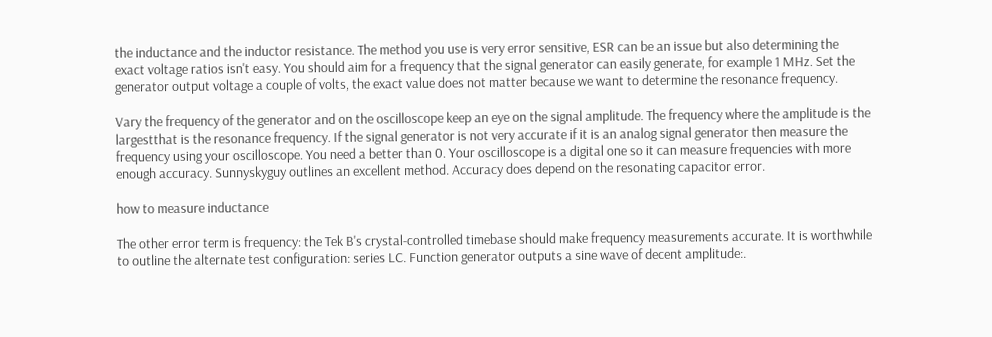the inductance and the inductor resistance. The method you use is very error sensitive, ESR can be an issue but also determining the exact voltage ratios isn't easy. You should aim for a frequency that the signal generator can easily generate, for example 1 MHz. Set the generator output voltage a couple of volts, the exact value does not matter because we want to determine the resonance frequency.

Vary the frequency of the generator and on the oscilloscope keep an eye on the signal amplitude. The frequency where the amplitude is the largestthat is the resonance frequency. If the signal generator is not very accurate if it is an analog signal generator then measure the frequency using your oscilloscope. You need a better than 0. Your oscilloscope is a digital one so it can measure frequencies with more enough accuracy. Sunnyskyguy outlines an excellent method. Accuracy does depend on the resonating capacitor error.

how to measure inductance

The other error term is frequency: the Tek B's crystal-controlled timebase should make frequency measurements accurate. It is worthwhile to outline the alternate test configuration: series LC. Function generator outputs a sine wave of decent amplitude:.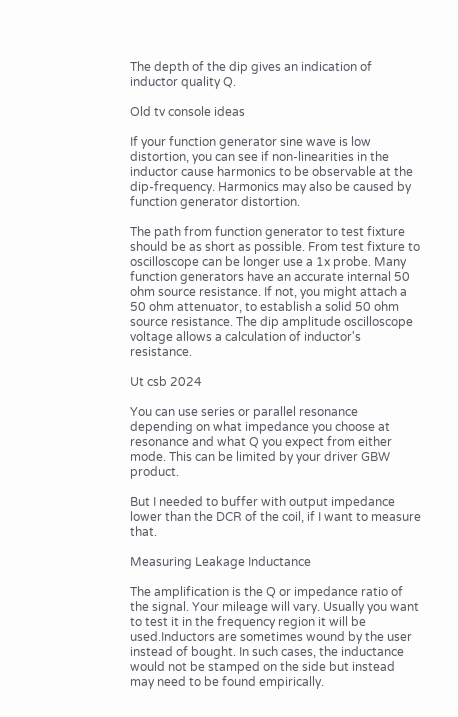The depth of the dip gives an indication of inductor quality Q.

Old tv console ideas

If your function generator sine wave is low distortion, you can see if non-linearities in the inductor cause harmonics to be observable at the dip-frequency. Harmonics may also be caused by function generator distortion.

The path from function generator to test fixture should be as short as possible. From test fixture to oscilloscope can be longer use a 1x probe. Many function generators have an accurate internal 50 ohm source resistance. If not, you might attach a 50 ohm attenuator, to establish a solid 50 ohm source resistance. The dip amplitude oscilloscope voltage allows a calculation of inductor's resistance.

Ut csb 2024

You can use series or parallel resonance depending on what impedance you choose at resonance and what Q you expect from either mode. This can be limited by your driver GBW product.

But I needed to buffer with output impedance lower than the DCR of the coil, if I want to measure that.

Measuring Leakage Inductance

The amplification is the Q or impedance ratio of the signal. Your mileage will vary. Usually you want to test it in the frequency region it will be used.Inductors are sometimes wound by the user instead of bought. In such cases, the inductance would not be stamped on the side but instead may need to be found empirically.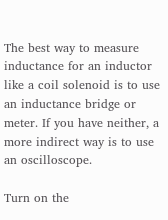The best way to measure inductance for an inductor like a coil solenoid is to use an inductance bridge or meter. If you have neither, a more indirect way is to use an oscilloscope.

Turn on the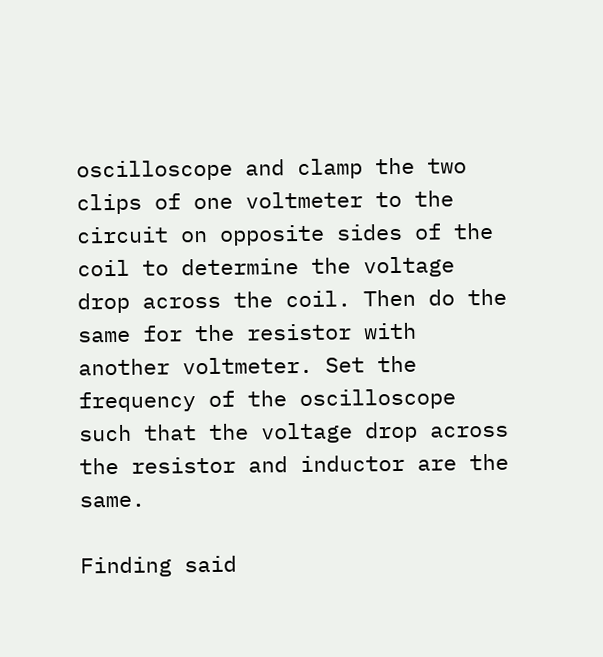oscilloscope and clamp the two clips of one voltmeter to the circuit on opposite sides of the coil to determine the voltage drop across the coil. Then do the same for the resistor with another voltmeter. Set the frequency of the oscilloscope such that the voltage drop across the resistor and inductor are the same.

Finding said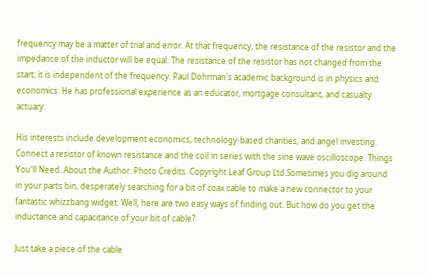frequency may be a matter of trial and error. At that frequency, the resistance of the resistor and the impedance of the inductor will be equal. The resistance of the resistor has not changed from the start; it is independent of the frequency. Paul Dohrman's academic background is in physics and economics. He has professional experience as an educator, mortgage consultant, and casualty actuary.

His interests include development economics, technology-based charities, and angel investing. Connect a resistor of known resistance and the coil in series with the sine wave oscilloscope. Things You'll Need. About the Author. Photo Credits. Copyright Leaf Group Ltd.Sometimes you dig around in your parts bin, desperately searching for a bit of coax cable to make a new connector to your fantastic whizzbang widget. Well, here are two easy ways of finding out. But how do you get the inductance and capacitance of your bit of cable?

Just take a piece of the cable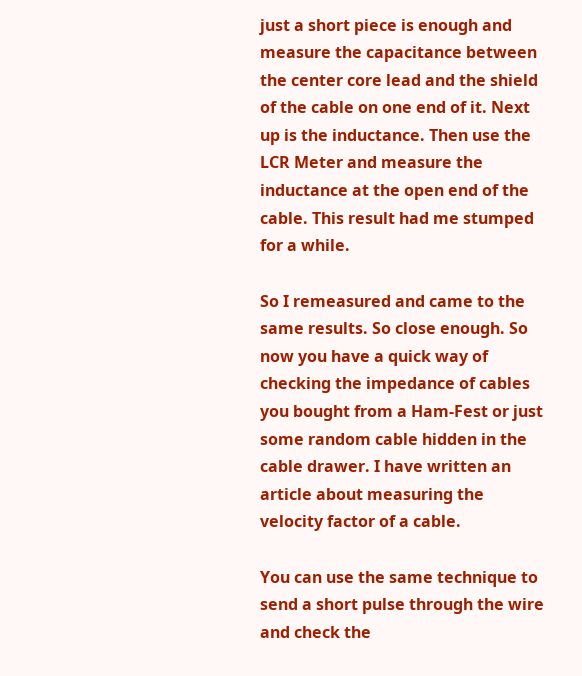just a short piece is enough and measure the capacitance between the center core lead and the shield of the cable on one end of it. Next up is the inductance. Then use the LCR Meter and measure the inductance at the open end of the cable. This result had me stumped for a while.

So I remeasured and came to the same results. So close enough. So now you have a quick way of checking the impedance of cables you bought from a Ham-Fest or just some random cable hidden in the cable drawer. I have written an article about measuring the velocity factor of a cable.

You can use the same technique to send a short pulse through the wire and check the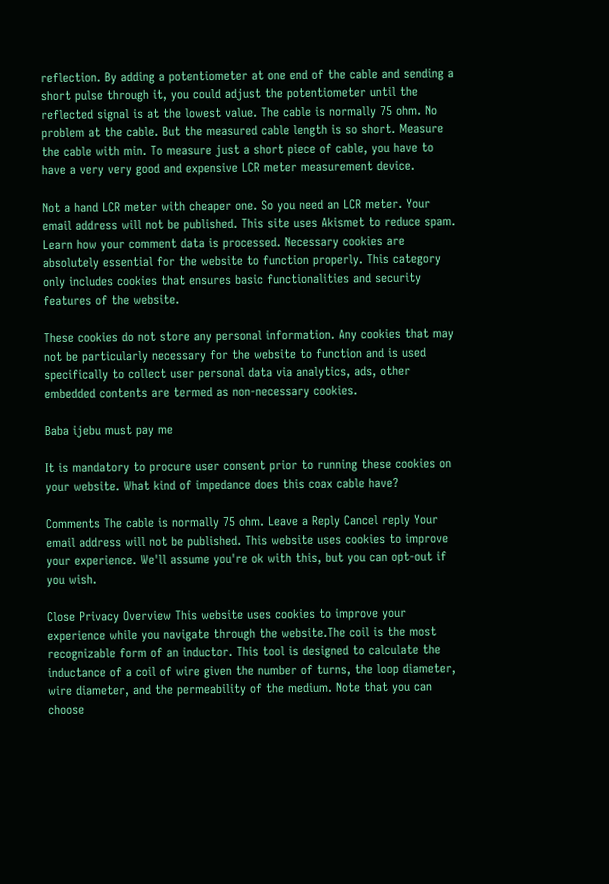reflection. By adding a potentiometer at one end of the cable and sending a short pulse through it, you could adjust the potentiometer until the reflected signal is at the lowest value. The cable is normally 75 ohm. No problem at the cable. But the measured cable length is so short. Measure the cable with min. To measure just a short piece of cable, you have to have a very very good and expensive LCR meter measurement device.

Not a hand LCR meter with cheaper one. So you need an LCR meter. Your email address will not be published. This site uses Akismet to reduce spam. Learn how your comment data is processed. Necessary cookies are absolutely essential for the website to function properly. This category only includes cookies that ensures basic functionalities and security features of the website.

These cookies do not store any personal information. Any cookies that may not be particularly necessary for the website to function and is used specifically to collect user personal data via analytics, ads, other embedded contents are termed as non-necessary cookies.

Baba ijebu must pay me

It is mandatory to procure user consent prior to running these cookies on your website. What kind of impedance does this coax cable have?

Comments The cable is normally 75 ohm. Leave a Reply Cancel reply Your email address will not be published. This website uses cookies to improve your experience. We'll assume you're ok with this, but you can opt-out if you wish.

Close Privacy Overview This website uses cookies to improve your experience while you navigate through the website.The coil is the most recognizable form of an inductor. This tool is designed to calculate the inductance of a coil of wire given the number of turns, the loop diameter, wire diameter, and the permeability of the medium. Note that you can choose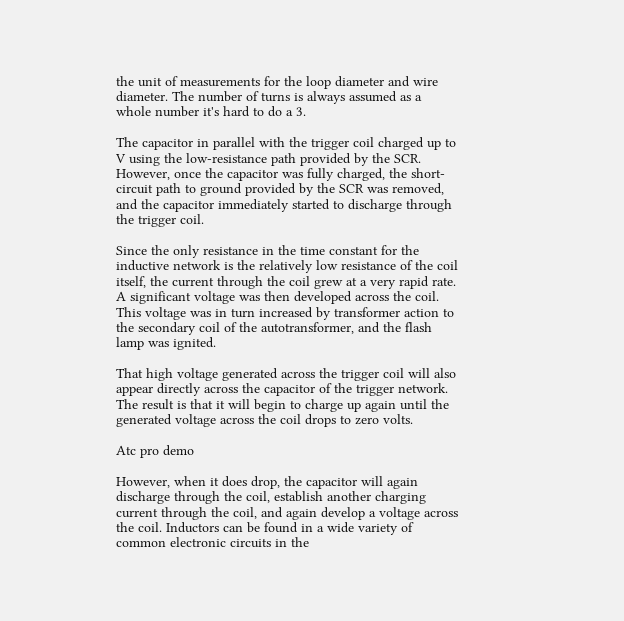the unit of measurements for the loop diameter and wire diameter. The number of turns is always assumed as a whole number it's hard to do a 3.

The capacitor in parallel with the trigger coil charged up to V using the low-resistance path provided by the SCR. However, once the capacitor was fully charged, the short-circuit path to ground provided by the SCR was removed, and the capacitor immediately started to discharge through the trigger coil.

Since the only resistance in the time constant for the inductive network is the relatively low resistance of the coil itself, the current through the coil grew at a very rapid rate. A significant voltage was then developed across the coil. This voltage was in turn increased by transformer action to the secondary coil of the autotransformer, and the flash lamp was ignited.

That high voltage generated across the trigger coil will also appear directly across the capacitor of the trigger network. The result is that it will begin to charge up again until the generated voltage across the coil drops to zero volts.

Atc pro demo

However, when it does drop, the capacitor will again discharge through the coil, establish another charging current through the coil, and again develop a voltage across the coil. Inductors can be found in a wide variety of common electronic circuits in the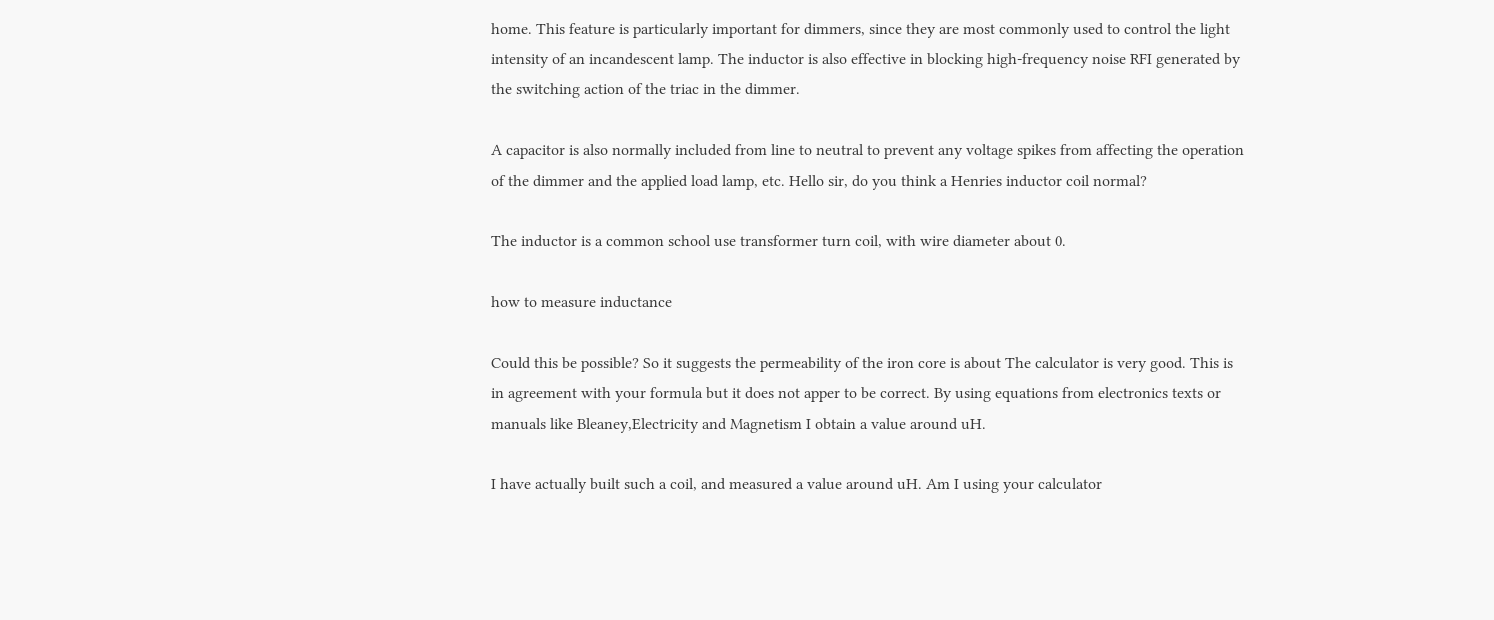home. This feature is particularly important for dimmers, since they are most commonly used to control the light intensity of an incandescent lamp. The inductor is also effective in blocking high-frequency noise RFI generated by the switching action of the triac in the dimmer.

A capacitor is also normally included from line to neutral to prevent any voltage spikes from affecting the operation of the dimmer and the applied load lamp, etc. Hello sir, do you think a Henries inductor coil normal?

The inductor is a common school use transformer turn coil, with wire diameter about 0.

how to measure inductance

Could this be possible? So it suggests the permeability of the iron core is about The calculator is very good. This is in agreement with your formula but it does not apper to be correct. By using equations from electronics texts or manuals like Bleaney,Electricity and Magnetism I obtain a value around uH.

I have actually built such a coil, and measured a value around uH. Am I using your calculator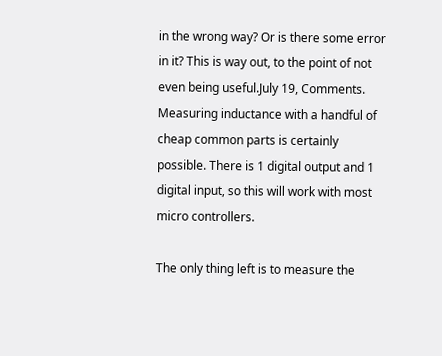in the wrong way? Or is there some error in it? This is way out, to the point of not even being useful.July 19, Comments. Measuring inductance with a handful of cheap common parts is certainly possible. There is 1 digital output and 1 digital input, so this will work with most micro controllers.

The only thing left is to measure the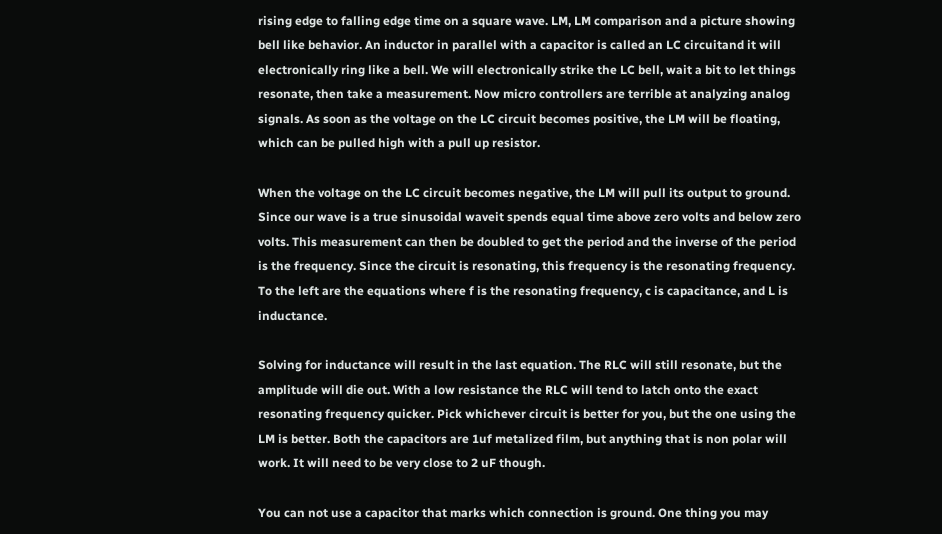rising edge to falling edge time on a square wave. LM, LM comparison and a picture showing bell like behavior. An inductor in parallel with a capacitor is called an LC circuitand it will electronically ring like a bell. We will electronically strike the LC bell, wait a bit to let things resonate, then take a measurement. Now micro controllers are terrible at analyzing analog signals. As soon as the voltage on the LC circuit becomes positive, the LM will be floating, which can be pulled high with a pull up resistor.

When the voltage on the LC circuit becomes negative, the LM will pull its output to ground. Since our wave is a true sinusoidal waveit spends equal time above zero volts and below zero volts. This measurement can then be doubled to get the period and the inverse of the period is the frequency. Since the circuit is resonating, this frequency is the resonating frequency. To the left are the equations where f is the resonating frequency, c is capacitance, and L is inductance.

Solving for inductance will result in the last equation. The RLC will still resonate, but the amplitude will die out. With a low resistance the RLC will tend to latch onto the exact resonating frequency quicker. Pick whichever circuit is better for you, but the one using the LM is better. Both the capacitors are 1uf metalized film, but anything that is non polar will work. It will need to be very close to 2 uF though.

You can not use a capacitor that marks which connection is ground. One thing you may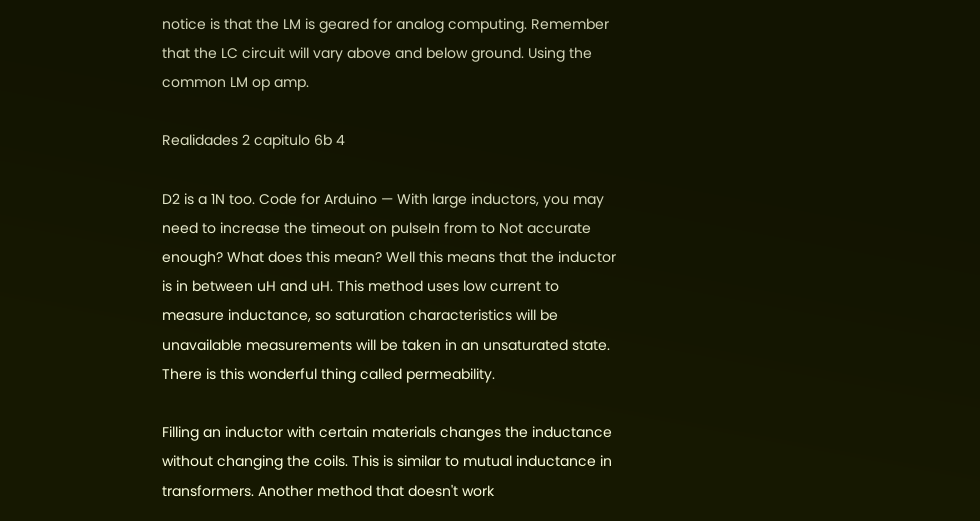notice is that the LM is geared for analog computing. Remember that the LC circuit will vary above and below ground. Using the common LM op amp.

Realidades 2 capitulo 6b 4

D2 is a 1N too. Code for Arduino — With large inductors, you may need to increase the timeout on pulseIn from to Not accurate enough? What does this mean? Well this means that the inductor is in between uH and uH. This method uses low current to measure inductance, so saturation characteristics will be unavailable measurements will be taken in an unsaturated state. There is this wonderful thing called permeability.

Filling an inductor with certain materials changes the inductance without changing the coils. This is similar to mutual inductance in transformers. Another method that doesn't work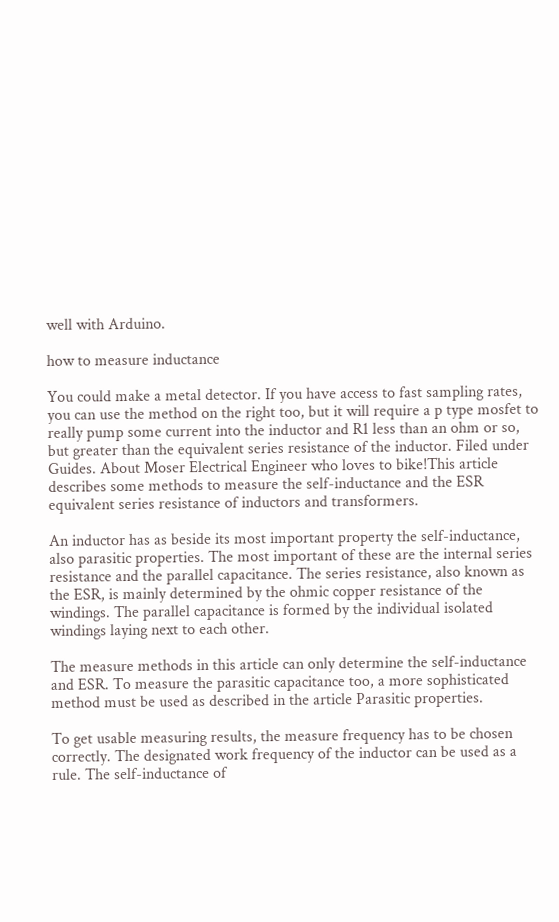well with Arduino.

how to measure inductance

You could make a metal detector. If you have access to fast sampling rates, you can use the method on the right too, but it will require a p type mosfet to really pump some current into the inductor and R1 less than an ohm or so, but greater than the equivalent series resistance of the inductor. Filed under Guides. About Moser Electrical Engineer who loves to bike!This article describes some methods to measure the self-inductance and the ESR equivalent series resistance of inductors and transformers.

An inductor has as beside its most important property the self-inductance, also parasitic properties. The most important of these are the internal series resistance and the parallel capacitance. The series resistance, also known as the ESR, is mainly determined by the ohmic copper resistance of the windings. The parallel capacitance is formed by the individual isolated windings laying next to each other.

The measure methods in this article can only determine the self-inductance and ESR. To measure the parasitic capacitance too, a more sophisticated method must be used as described in the article Parasitic properties.

To get usable measuring results, the measure frequency has to be chosen correctly. The designated work frequency of the inductor can be used as a rule. The self-inductance of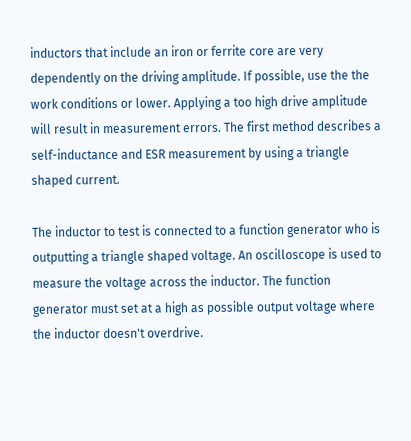inductors that include an iron or ferrite core are very dependently on the driving amplitude. If possible, use the the work conditions or lower. Applying a too high drive amplitude will result in measurement errors. The first method describes a self-inductance and ESR measurement by using a triangle shaped current.

The inductor to test is connected to a function generator who is outputting a triangle shaped voltage. An oscilloscope is used to measure the voltage across the inductor. The function generator must set at a high as possible output voltage where the inductor doesn't overdrive.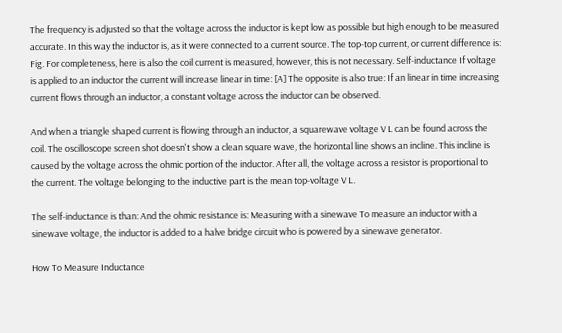The frequency is adjusted so that the voltage across the inductor is kept low as possible but high enough to be measured accurate. In this way the inductor is, as it were connected to a current source. The top-top current, or current difference is: Fig. For completeness, here is also the coil current is measured, however, this is not necessary. Self-inductance If voltage is applied to an inductor the current will increase linear in time: [A] The opposite is also true: If an linear in time increasing current flows through an inductor, a constant voltage across the inductor can be observed.

And when a triangle shaped current is flowing through an inductor, a squarewave voltage V L can be found across the coil. The oscilloscope screen shot doesn't show a clean square wave, the horizontal line shows an incline. This incline is caused by the voltage across the ohmic portion of the inductor. After all, the voltage across a resistor is proportional to the current. The voltage belonging to the inductive part is the mean top-voltage V L.

The self-inductance is than: And the ohmic resistance is: Measuring with a sinewave To measure an inductor with a sinewave voltage, the inductor is added to a halve bridge circuit who is powered by a sinewave generator.

How To Measure Inductance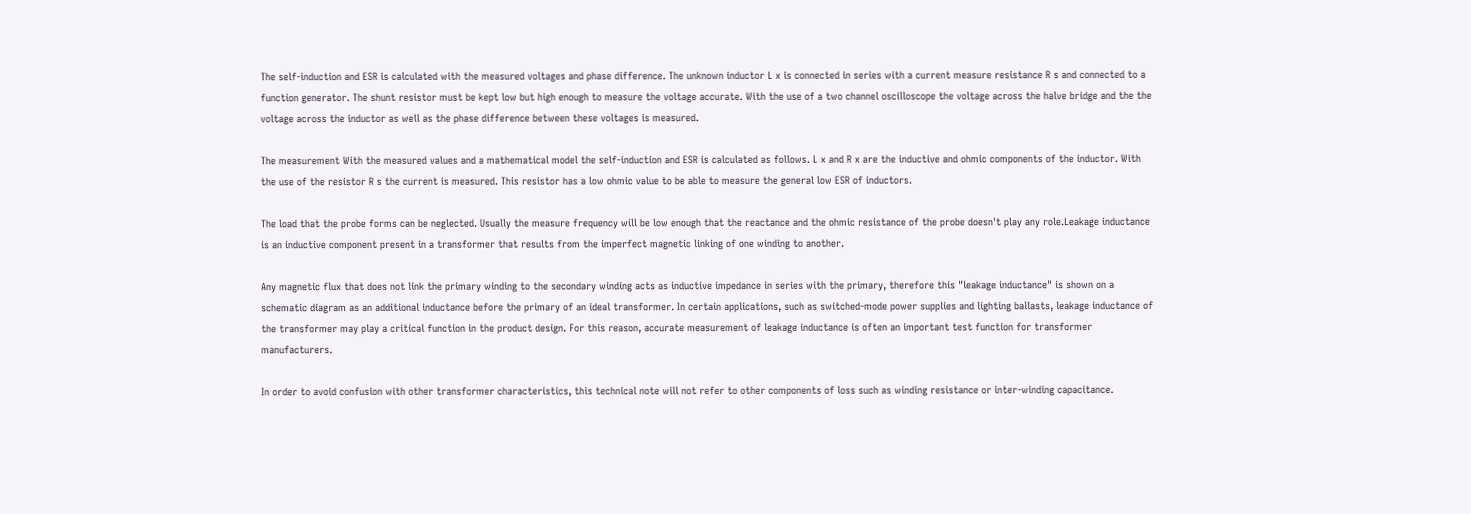The self-induction and ESR is calculated with the measured voltages and phase difference. The unknown inductor L x is connected in series with a current measure resistance R s and connected to a function generator. The shunt resistor must be kept low but high enough to measure the voltage accurate. With the use of a two channel oscilloscope the voltage across the halve bridge and the the voltage across the inductor as well as the phase difference between these voltages is measured.

The measurement With the measured values and a mathematical model the self-induction and ESR is calculated as follows. L x and R x are the inductive and ohmic components of the inductor. With the use of the resistor R s the current is measured. This resistor has a low ohmic value to be able to measure the general low ESR of inductors.

The load that the probe forms can be neglected. Usually the measure frequency will be low enough that the reactance and the ohmic resistance of the probe doesn't play any role.Leakage inductance is an inductive component present in a transformer that results from the imperfect magnetic linking of one winding to another.

Any magnetic flux that does not link the primary winding to the secondary winding acts as inductive impedance in series with the primary, therefore this "leakage inductance" is shown on a schematic diagram as an additional inductance before the primary of an ideal transformer. In certain applications, such as switched-mode power supplies and lighting ballasts, leakage inductance of the transformer may play a critical function in the product design. For this reason, accurate measurement of leakage inductance is often an important test function for transformer manufacturers.

In order to avoid confusion with other transformer characteristics, this technical note will not refer to other components of loss such as winding resistance or inter-winding capacitance.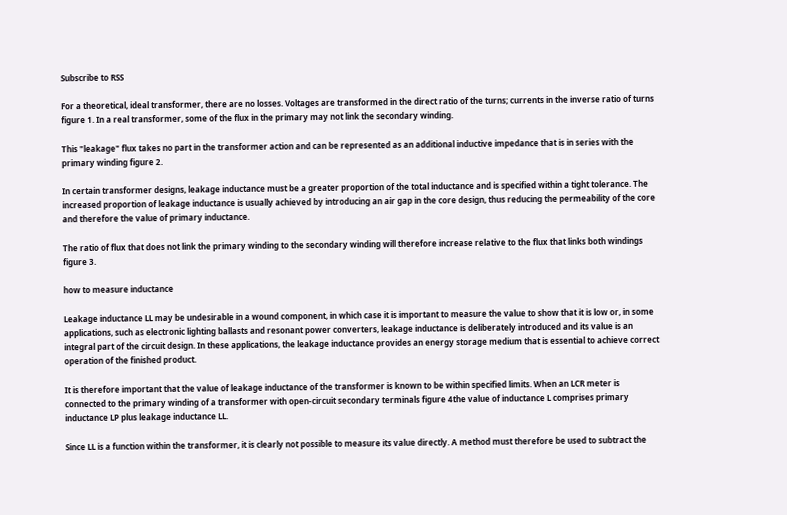Subscribe to RSS

For a theoretical, ideal transformer, there are no losses. Voltages are transformed in the direct ratio of the turns; currents in the inverse ratio of turns figure 1. In a real transformer, some of the flux in the primary may not link the secondary winding.

This "leakage" flux takes no part in the transformer action and can be represented as an additional inductive impedance that is in series with the primary winding figure 2.

In certain transformer designs, leakage inductance must be a greater proportion of the total inductance and is specified within a tight tolerance. The increased proportion of leakage inductance is usually achieved by introducing an air gap in the core design, thus reducing the permeability of the core and therefore the value of primary inductance.

The ratio of flux that does not link the primary winding to the secondary winding will therefore increase relative to the flux that links both windings figure 3.

how to measure inductance

Leakage inductance LL may be undesirable in a wound component, in which case it is important to measure the value to show that it is low or, in some applications, such as electronic lighting ballasts and resonant power converters, leakage inductance is deliberately introduced and its value is an integral part of the circuit design. In these applications, the leakage inductance provides an energy storage medium that is essential to achieve correct operation of the finished product.

It is therefore important that the value of leakage inductance of the transformer is known to be within specified limits. When an LCR meter is connected to the primary winding of a transformer with open-circuit secondary terminals figure 4the value of inductance L comprises primary inductance LP plus leakage inductance LL.

Since LL is a function within the transformer, it is clearly not possible to measure its value directly. A method must therefore be used to subtract the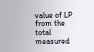value of LP from the total measured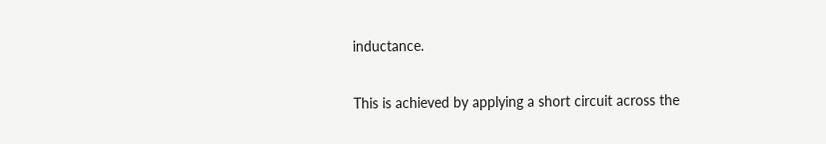inductance.

This is achieved by applying a short circuit across the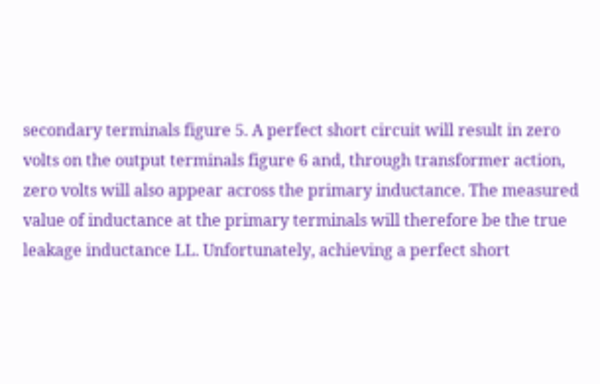secondary terminals figure 5. A perfect short circuit will result in zero volts on the output terminals figure 6 and, through transformer action, zero volts will also appear across the primary inductance. The measured value of inductance at the primary terminals will therefore be the true leakage inductance LL. Unfortunately, achieving a perfect short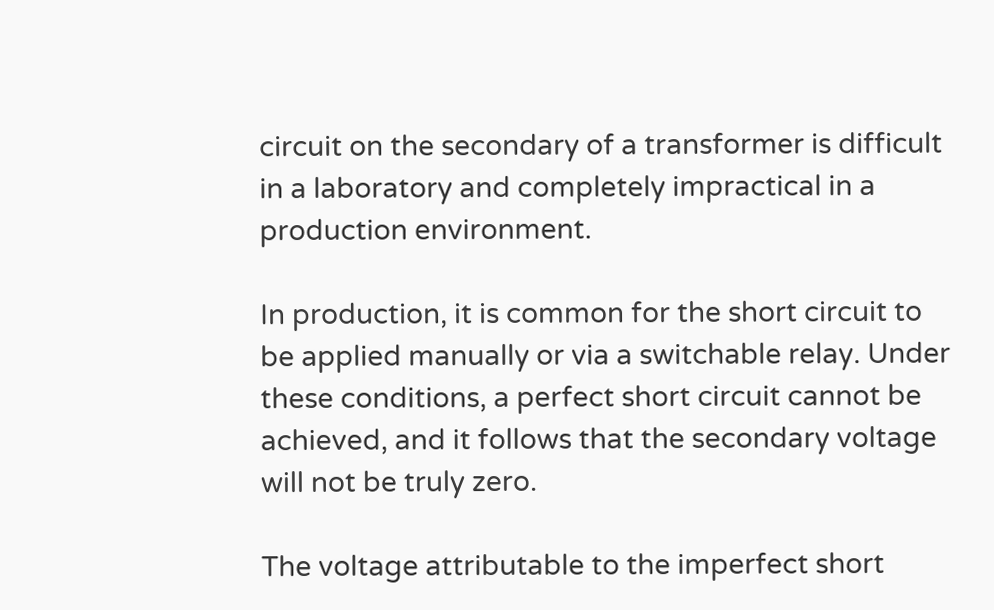circuit on the secondary of a transformer is difficult in a laboratory and completely impractical in a production environment.

In production, it is common for the short circuit to be applied manually or via a switchable relay. Under these conditions, a perfect short circuit cannot be achieved, and it follows that the secondary voltage will not be truly zero.

The voltage attributable to the imperfect short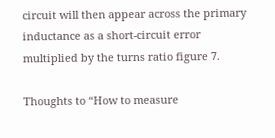circuit will then appear across the primary inductance as a short-circuit error multiplied by the turns ratio figure 7.

Thoughts to “How to measure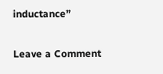inductance”

Leave a Comment